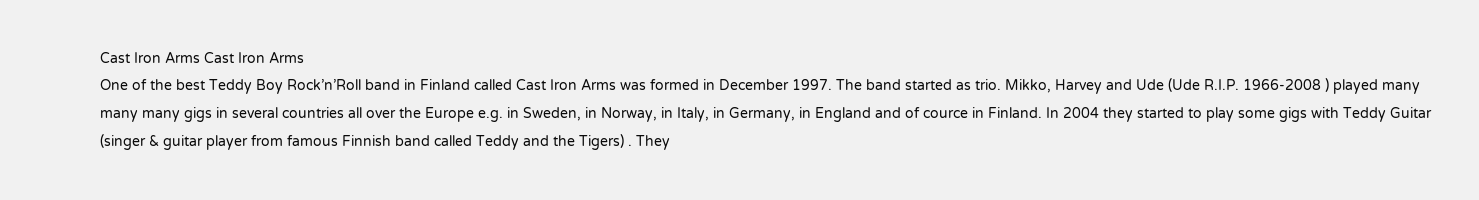Cast Iron Arms Cast Iron Arms
One of the best Teddy Boy Rock’n’Roll band in Finland called Cast Iron Arms was formed in December 1997. The band started as trio. Mikko, Harvey and Ude (Ude R.I.P. 1966-2008 ) played many many many gigs in several countries all over the Europe e.g. in Sweden, in Norway, in Italy, in Germany, in England and of cource in Finland. In 2004 they started to play some gigs with Teddy Guitar (singer & guitar player from famous Finnish band called Teddy and the Tigers) . They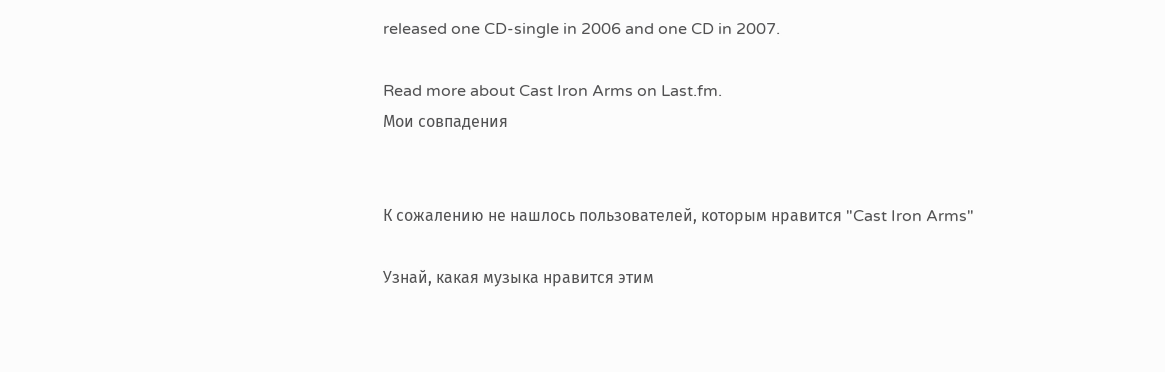released one CD-single in 2006 and one CD in 2007.

Read more about Cast Iron Arms on Last.fm.
Мои совпадения


К сожалению не нашлось пользователей, которым нравится "Cast Iron Arms"

Узнай, какая музыка нравится этим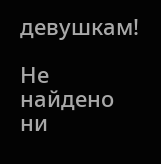девушкам!

Не найдено ни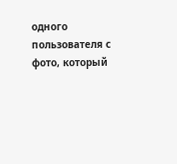одного пользователя с фото, который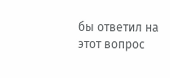бы ответил на этот вопрос